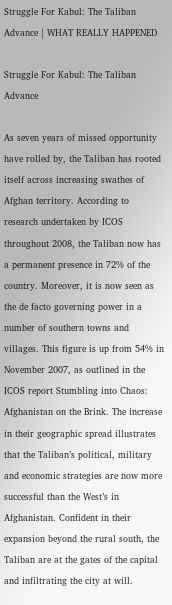Struggle For Kabul: The Taliban Advance | WHAT REALLY HAPPENED

Struggle For Kabul: The Taliban Advance

As seven years of missed opportunity have rolled by, the Taliban has rooted itself across increasing swathes of Afghan territory. According to research undertaken by ICOS throughout 2008, the Taliban now has a permanent presence in 72% of the country. Moreover, it is now seen as the de facto governing power in a number of southern towns and villages. This figure is up from 54% in November 2007, as outlined in the ICOS report Stumbling into Chaos: Afghanistan on the Brink. The increase in their geographic spread illustrates that the Taliban’s political, military and economic strategies are now more successful than the West’s in Afghanistan. Confident in their expansion beyond the rural south, the Taliban are at the gates of the capital and infiltrating the city at will.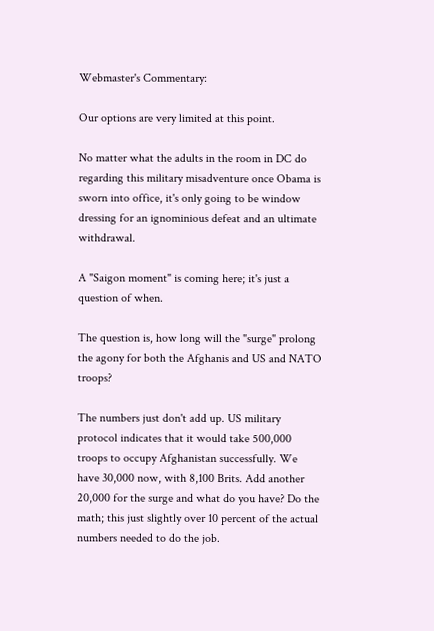Webmaster's Commentary:

Our options are very limited at this point.

No matter what the adults in the room in DC do regarding this military misadventure once Obama is sworn into office, it's only going to be window dressing for an ignominious defeat and an ultimate withdrawal.

A "Saigon moment" is coming here; it's just a question of when.

The question is, how long will the "surge" prolong the agony for both the Afghanis and US and NATO troops?

The numbers just don't add up. US military protocol indicates that it would take 500,000 troops to occupy Afghanistan successfully. We have 30,000 now, with 8,100 Brits. Add another 20,000 for the surge and what do you have? Do the math; this just slightly over 10 percent of the actual numbers needed to do the job.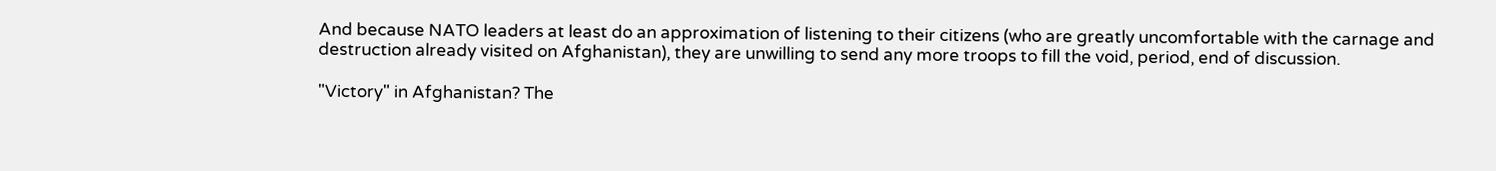And because NATO leaders at least do an approximation of listening to their citizens (who are greatly uncomfortable with the carnage and destruction already visited on Afghanistan), they are unwilling to send any more troops to fill the void, period, end of discussion.

"Victory" in Afghanistan? The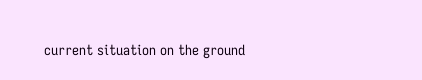current situation on the ground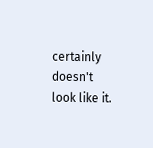certainly doesn't look like it.